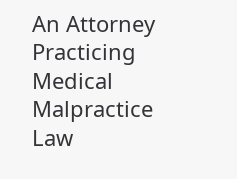An Attorney Practicing Medical Malpractice Law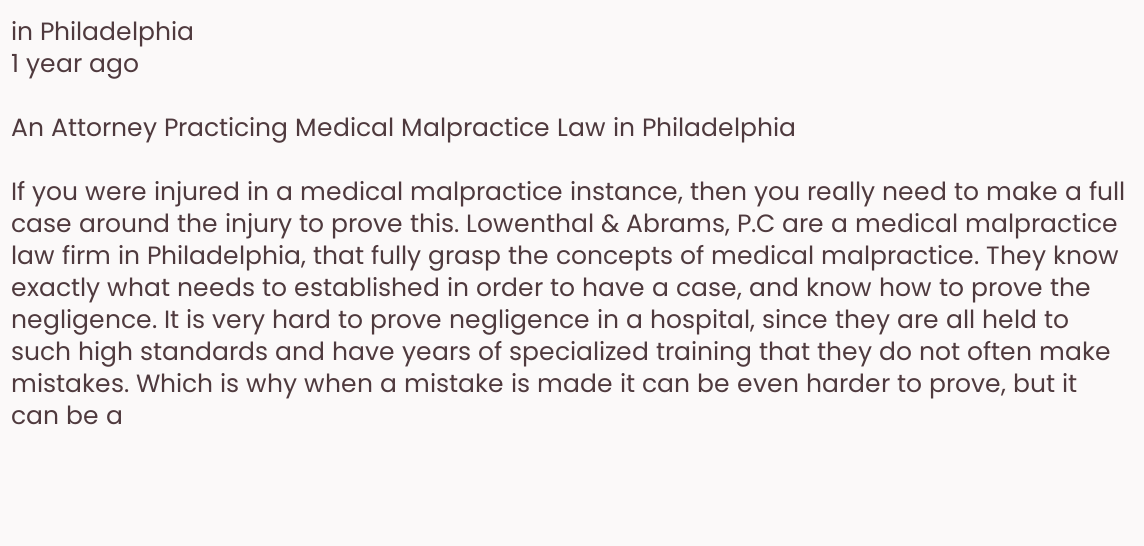in Philadelphia
1 year ago

An Attorney Practicing Medical Malpractice Law in Philadelphia

If you were injured in a medical malpractice instance, then you really need to make a full case around the injury to prove this. Lowenthal & Abrams, P.C are a medical malpractice law firm in Philadelphia, that fully grasp the concepts of medical malpractice. They know exactly what needs to established in order to have a case, and know how to prove the negligence. It is very hard to prove negligence in a hospital, since they are all held to such high standards and have years of specialized training that they do not often make mistakes. Which is why when a mistake is made it can be even harder to prove, but it can be a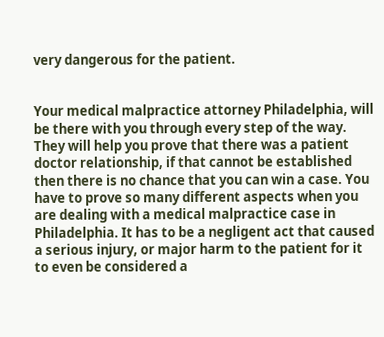very dangerous for the patient.


Your medical malpractice attorney Philadelphia, will be there with you through every step of the way. They will help you prove that there was a patient doctor relationship, if that cannot be established then there is no chance that you can win a case. You have to prove so many different aspects when you are dealing with a medical malpractice case in Philadelphia. It has to be a negligent act that caused a serious injury, or major harm to the patient for it to even be considered a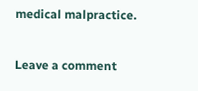medical malpractice.

Leave a comment